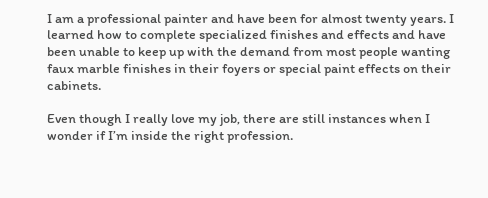I am a professional painter and have been for almost twenty years. I learned how to complete specialized finishes and effects and have been unable to keep up with the demand from most people wanting faux marble finishes in their foyers or special paint effects on their cabinets.

Even though I really love my job, there are still instances when I wonder if I’m inside the right profession.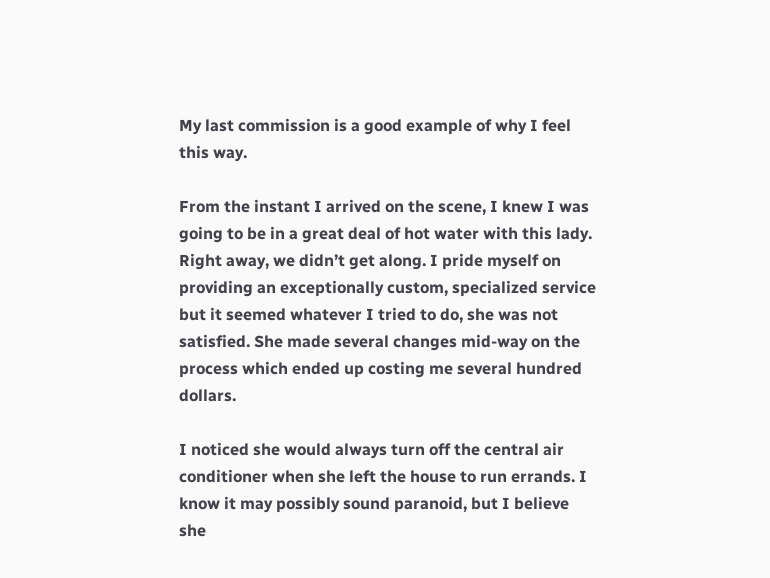My last commission is a good example of why I feel this way.

From the instant I arrived on the scene, I knew I was going to be in a great deal of hot water with this lady. Right away, we didn’t get along. I pride myself on providing an exceptionally custom, specialized service but it seemed whatever I tried to do, she was not satisfied. She made several changes mid-way on the process which ended up costing me several hundred dollars.

I noticed she would always turn off the central air conditioner when she left the house to run errands. I know it may possibly sound paranoid, but I believe she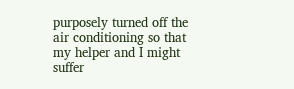purposely turned off the air conditioning so that my helper and I might suffer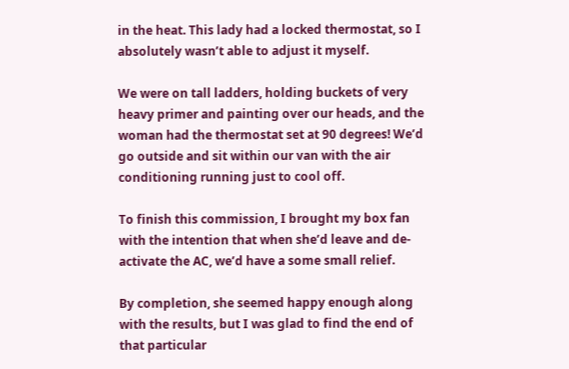in the heat. This lady had a locked thermostat, so I absolutely wasn’t able to adjust it myself.

We were on tall ladders, holding buckets of very heavy primer and painting over our heads, and the woman had the thermostat set at 90 degrees! We’d go outside and sit within our van with the air conditioning running just to cool off.

To finish this commission, I brought my box fan with the intention that when she’d leave and de-activate the AC, we’d have a some small relief.

By completion, she seemed happy enough along with the results, but I was glad to find the end of that particular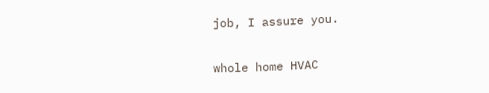job, I assure you.

whole home HVAC